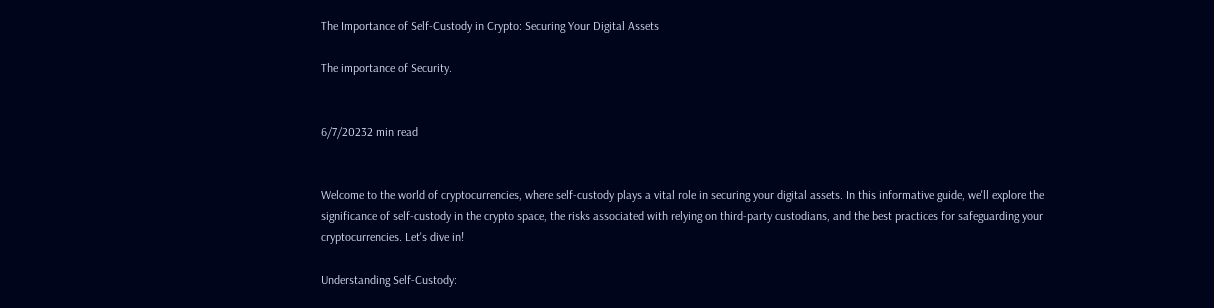The Importance of Self-Custody in Crypto: Securing Your Digital Assets

The importance of Security.


6/7/20232 min read


Welcome to the world of cryptocurrencies, where self-custody plays a vital role in securing your digital assets. In this informative guide, we'll explore the significance of self-custody in the crypto space, the risks associated with relying on third-party custodians, and the best practices for safeguarding your cryptocurrencies. Let's dive in!

Understanding Self-Custody: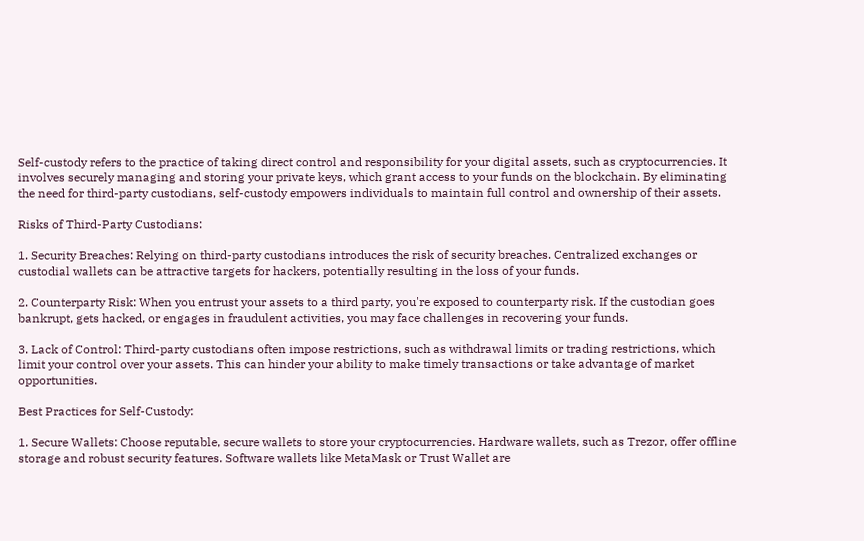Self-custody refers to the practice of taking direct control and responsibility for your digital assets, such as cryptocurrencies. It involves securely managing and storing your private keys, which grant access to your funds on the blockchain. By eliminating the need for third-party custodians, self-custody empowers individuals to maintain full control and ownership of their assets.

Risks of Third-Party Custodians:

1. Security Breaches: Relying on third-party custodians introduces the risk of security breaches. Centralized exchanges or custodial wallets can be attractive targets for hackers, potentially resulting in the loss of your funds.

2. Counterparty Risk: When you entrust your assets to a third party, you're exposed to counterparty risk. If the custodian goes bankrupt, gets hacked, or engages in fraudulent activities, you may face challenges in recovering your funds.

3. Lack of Control: Third-party custodians often impose restrictions, such as withdrawal limits or trading restrictions, which limit your control over your assets. This can hinder your ability to make timely transactions or take advantage of market opportunities.

Best Practices for Self-Custody:

1. Secure Wallets: Choose reputable, secure wallets to store your cryptocurrencies. Hardware wallets, such as Trezor, offer offline storage and robust security features. Software wallets like MetaMask or Trust Wallet are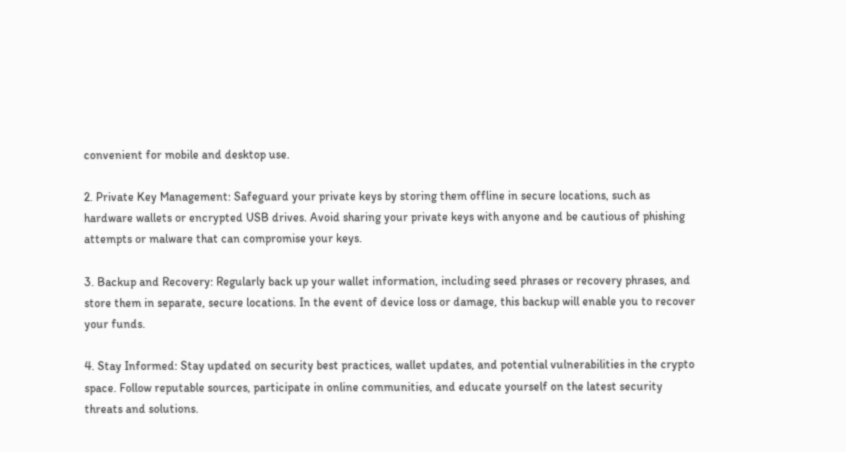convenient for mobile and desktop use.

2. Private Key Management: Safeguard your private keys by storing them offline in secure locations, such as hardware wallets or encrypted USB drives. Avoid sharing your private keys with anyone and be cautious of phishing attempts or malware that can compromise your keys.

3. Backup and Recovery: Regularly back up your wallet information, including seed phrases or recovery phrases, and store them in separate, secure locations. In the event of device loss or damage, this backup will enable you to recover your funds.

4. Stay Informed: Stay updated on security best practices, wallet updates, and potential vulnerabilities in the crypto space. Follow reputable sources, participate in online communities, and educate yourself on the latest security threats and solutions.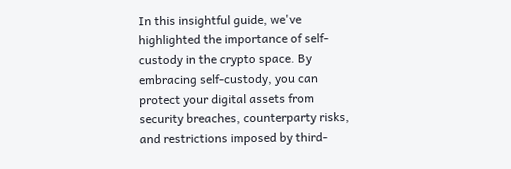In this insightful guide, we've highlighted the importance of self-custody in the crypto space. By embracing self-custody, you can protect your digital assets from security breaches, counterparty risks, and restrictions imposed by third-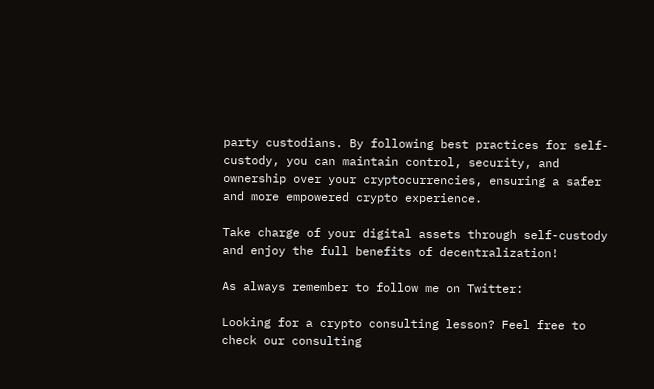party custodians. By following best practices for self-custody, you can maintain control, security, and ownership over your cryptocurrencies, ensuring a safer and more empowered crypto experience.

Take charge of your digital assets through self-custody and enjoy the full benefits of decentralization!

As always remember to follow me on Twitter:

Looking for a crypto consulting lesson? Feel free to check our consulting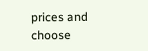prices and choose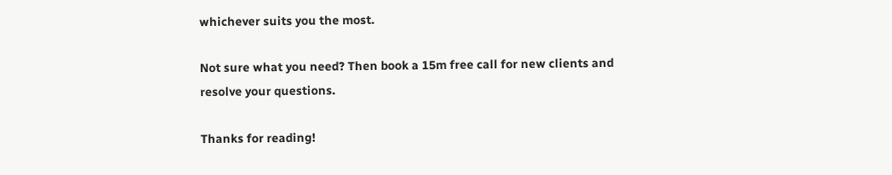whichever suits you the most.

Not sure what you need? Then book a 15m free call for new clients and resolve your questions.

Thanks for reading!